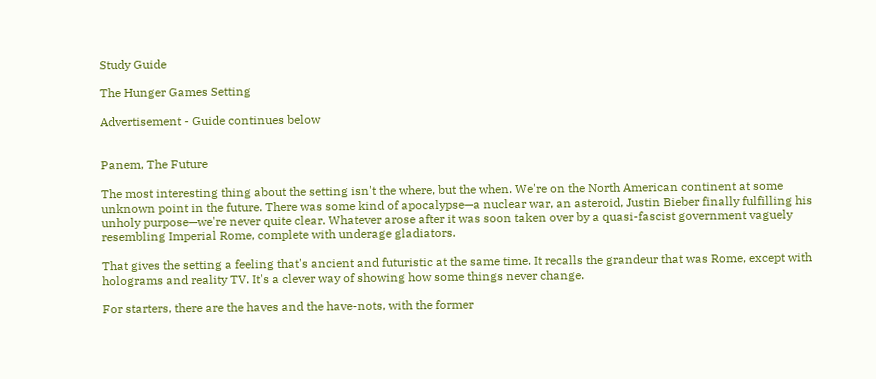Study Guide

The Hunger Games Setting

Advertisement - Guide continues below


Panem, The Future

The most interesting thing about the setting isn't the where, but the when. We're on the North American continent at some unknown point in the future. There was some kind of apocalypse—a nuclear war, an asteroid, Justin Bieber finally fulfilling his unholy purpose—we're never quite clear. Whatever arose after it was soon taken over by a quasi-fascist government vaguely resembling Imperial Rome, complete with underage gladiators.

That gives the setting a feeling that's ancient and futuristic at the same time. It recalls the grandeur that was Rome, except with holograms and reality TV. It's a clever way of showing how some things never change.

For starters, there are the haves and the have-nots, with the former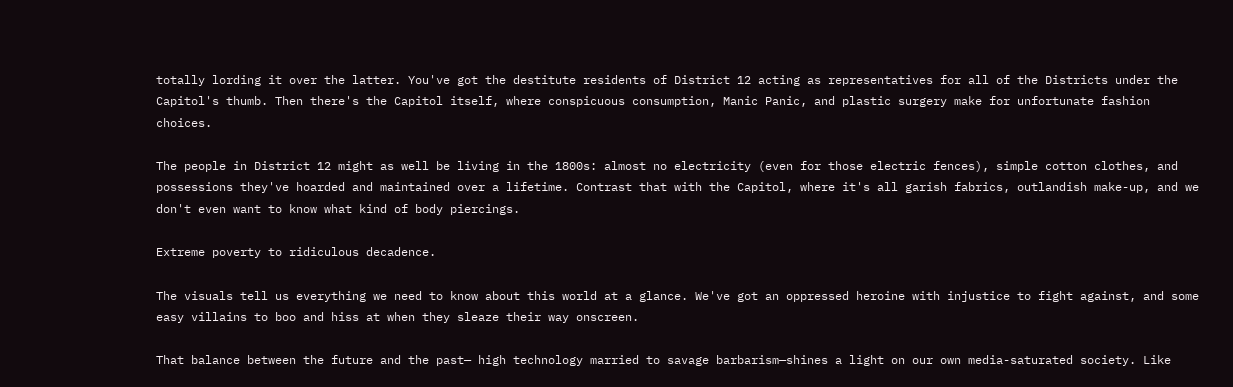totally lording it over the latter. You've got the destitute residents of District 12 acting as representatives for all of the Districts under the Capitol's thumb. Then there's the Capitol itself, where conspicuous consumption, Manic Panic, and plastic surgery make for unfortunate fashion choices.

The people in District 12 might as well be living in the 1800s: almost no electricity (even for those electric fences), simple cotton clothes, and possessions they've hoarded and maintained over a lifetime. Contrast that with the Capitol, where it's all garish fabrics, outlandish make-up, and we don't even want to know what kind of body piercings.

Extreme poverty to ridiculous decadence.

The visuals tell us everything we need to know about this world at a glance. We've got an oppressed heroine with injustice to fight against, and some easy villains to boo and hiss at when they sleaze their way onscreen.

That balance between the future and the past— high technology married to savage barbarism—shines a light on our own media-saturated society. Like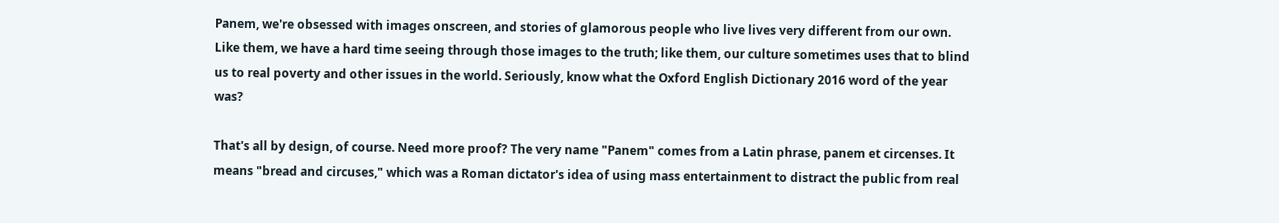Panem, we're obsessed with images onscreen, and stories of glamorous people who live lives very different from our own. Like them, we have a hard time seeing through those images to the truth; like them, our culture sometimes uses that to blind us to real poverty and other issues in the world. Seriously, know what the Oxford English Dictionary 2016 word of the year was?

That's all by design, of course. Need more proof? The very name "Panem" comes from a Latin phrase, panem et circenses. It means "bread and circuses," which was a Roman dictator's idea of using mass entertainment to distract the public from real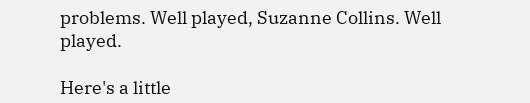problems. Well played, Suzanne Collins. Well played.

Here's a little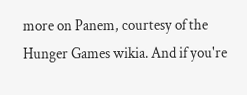more on Panem, courtesy of the Hunger Games wikia. And if you're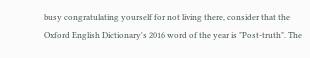busy congratulating yourself for not living there, consider that the Oxford English Dictionary's 2016 word of the year is "Post-truth". The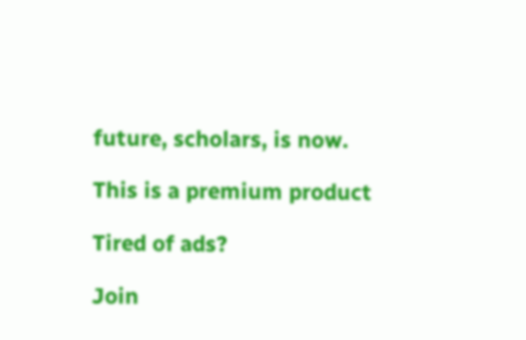future, scholars, is now.

This is a premium product

Tired of ads?

Join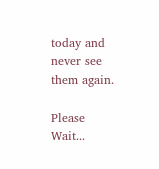today and never see them again.

Please Wait...